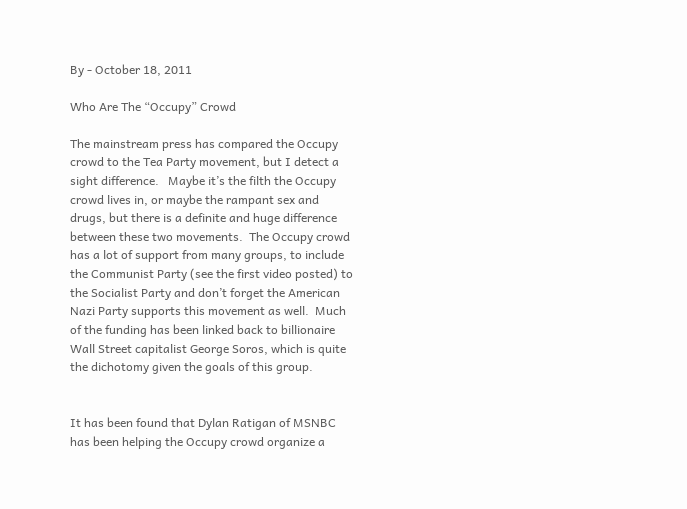By - October 18, 2011

Who Are The “Occupy” Crowd

The mainstream press has compared the Occupy crowd to the Tea Party movement, but I detect a sight difference.   Maybe it’s the filth the Occupy crowd lives in, or maybe the rampant sex and drugs, but there is a definite and huge difference between these two movements.  The Occupy crowd has a lot of support from many groups, to include the Communist Party (see the first video posted) to the Socialist Party and don’t forget the American Nazi Party supports this movement as well.  Much of the funding has been linked back to billionaire Wall Street capitalist George Soros, which is quite the dichotomy given the goals of this group.


It has been found that Dylan Ratigan of MSNBC has been helping the Occupy crowd organize a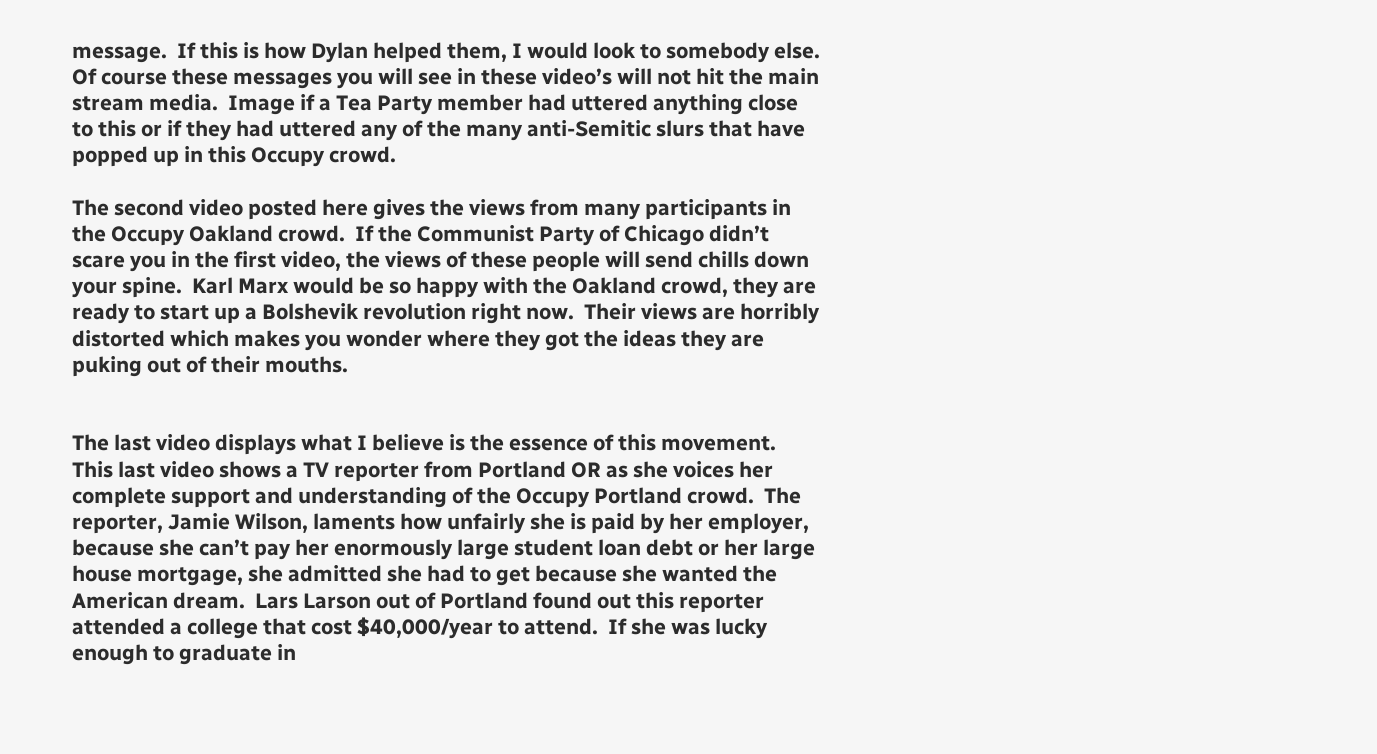message.  If this is how Dylan helped them, I would look to somebody else.  Of course these messages you will see in these video’s will not hit the main stream media.  Image if a Tea Party member had uttered anything close to this or if they had uttered any of the many anti-Semitic slurs that have popped up in this Occupy crowd.

The second video posted here gives the views from many participants in the Occupy Oakland crowd.  If the Communist Party of Chicago didn’t scare you in the first video, the views of these people will send chills down your spine.  Karl Marx would be so happy with the Oakland crowd, they are ready to start up a Bolshevik revolution right now.  Their views are horribly distorted which makes you wonder where they got the ideas they are puking out of their mouths.


The last video displays what I believe is the essence of this movement.  This last video shows a TV reporter from Portland OR as she voices her complete support and understanding of the Occupy Portland crowd.  The reporter, Jamie Wilson, laments how unfairly she is paid by her employer, because she can’t pay her enormously large student loan debt or her large house mortgage, she admitted she had to get because she wanted the American dream.  Lars Larson out of Portland found out this reporter attended a college that cost $40,000/year to attend.  If she was lucky enough to graduate in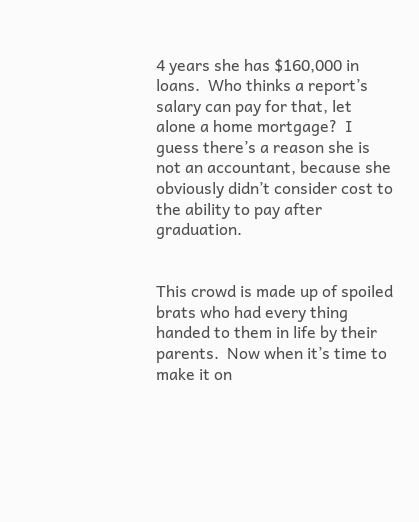4 years she has $160,000 in loans.  Who thinks a report’s salary can pay for that, let alone a home mortgage?  I guess there’s a reason she is not an accountant, because she obviously didn’t consider cost to the ability to pay after graduation.


This crowd is made up of spoiled brats who had every thing handed to them in life by their parents.  Now when it’s time to make it on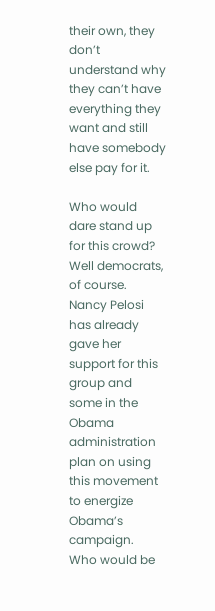their own, they don’t understand why they can’t have everything they want and still have somebody else pay for it.

Who would dare stand up for this crowd?  Well democrats, of course.  Nancy Pelosi has already gave her support for this group and some in the Obama administration plan on using this movement to energize Obama’s campaign.  Who would be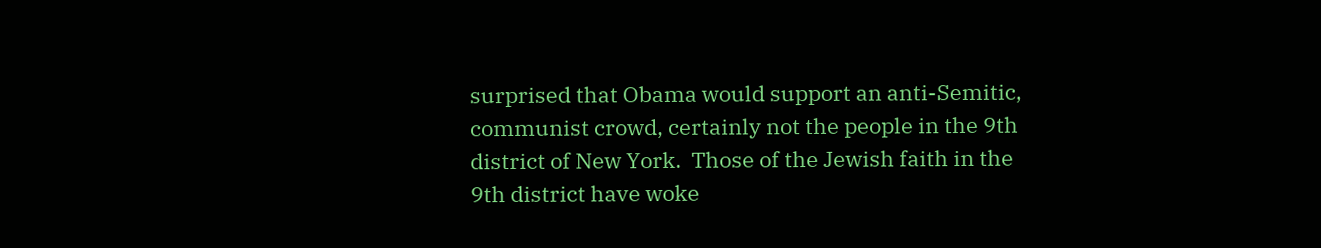surprised that Obama would support an anti-Semitic, communist crowd, certainly not the people in the 9th district of New York.  Those of the Jewish faith in the 9th district have woke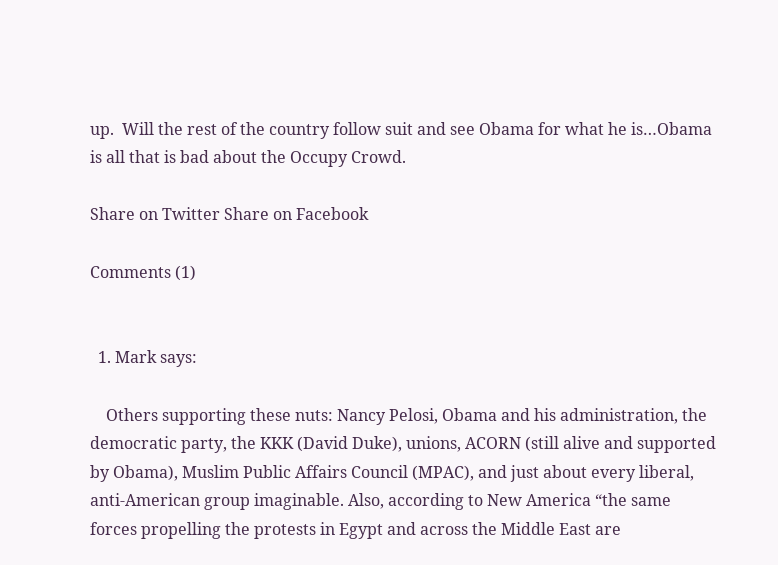up.  Will the rest of the country follow suit and see Obama for what he is…Obama is all that is bad about the Occupy Crowd.

Share on Twitter Share on Facebook

Comments (1)


  1. Mark says:

    Others supporting these nuts: Nancy Pelosi, Obama and his administration, the democratic party, the KKK (David Duke), unions, ACORN (still alive and supported by Obama), Muslim Public Affairs Council (MPAC), and just about every liberal, anti-American group imaginable. Also, according to New America “the same forces propelling the protests in Egypt and across the Middle East are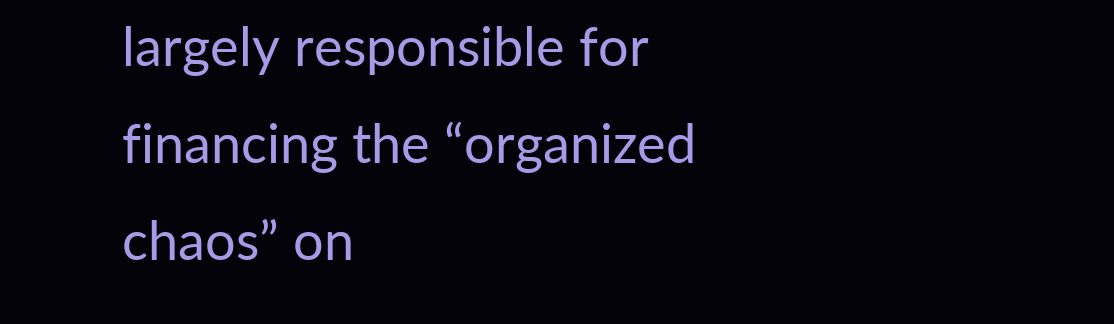largely responsible for financing the “organized chaos” on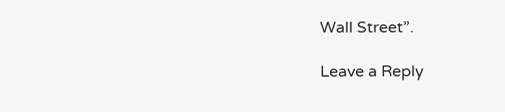Wall Street”.

Leave a Reply